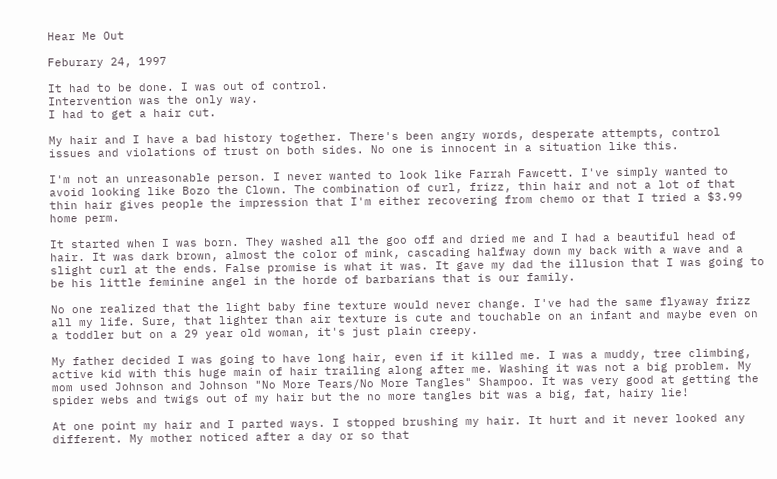Hear Me Out

Feburary 24, 1997

It had to be done. I was out of control.
Intervention was the only way.
I had to get a hair cut.

My hair and I have a bad history together. There's been angry words, desperate attempts, control issues and violations of trust on both sides. No one is innocent in a situation like this.

I'm not an unreasonable person. I never wanted to look like Farrah Fawcett. I've simply wanted to avoid looking like Bozo the Clown. The combination of curl, frizz, thin hair and not a lot of that thin hair gives people the impression that I'm either recovering from chemo or that I tried a $3.99 home perm.

It started when I was born. They washed all the goo off and dried me and I had a beautiful head of hair. It was dark brown, almost the color of mink, cascading halfway down my back with a wave and a slight curl at the ends. False promise is what it was. It gave my dad the illusion that I was going to be his little feminine angel in the horde of barbarians that is our family.

No one realized that the light baby fine texture would never change. I've had the same flyaway frizz all my life. Sure, that lighter than air texture is cute and touchable on an infant and maybe even on a toddler but on a 29 year old woman, it's just plain creepy.

My father decided I was going to have long hair, even if it killed me. I was a muddy, tree climbing, active kid with this huge main of hair trailing along after me. Washing it was not a big problem. My mom used Johnson and Johnson "No More Tears/No More Tangles" Shampoo. It was very good at getting the spider webs and twigs out of my hair but the no more tangles bit was a big, fat, hairy lie!

At one point my hair and I parted ways. I stopped brushing my hair. It hurt and it never looked any different. My mother noticed after a day or so that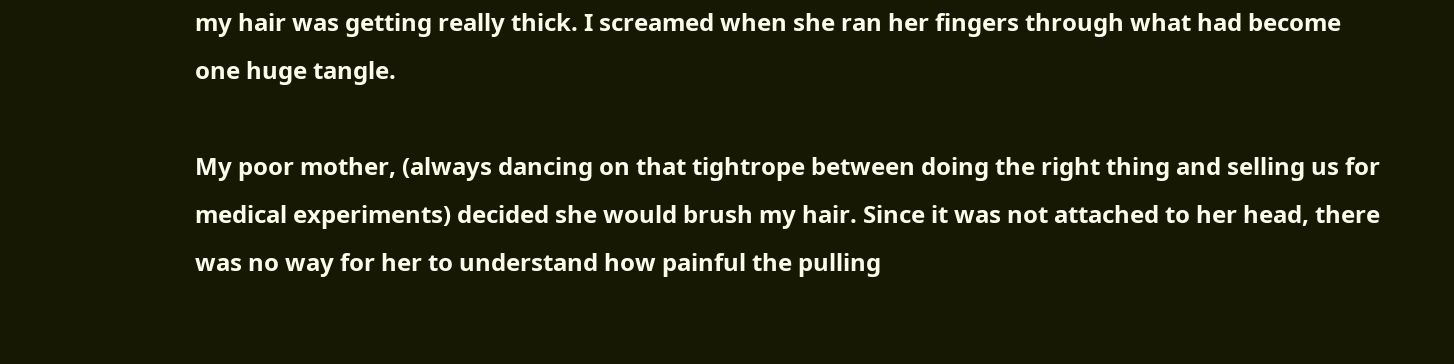my hair was getting really thick. I screamed when she ran her fingers through what had become one huge tangle.

My poor mother, (always dancing on that tightrope between doing the right thing and selling us for medical experiments) decided she would brush my hair. Since it was not attached to her head, there was no way for her to understand how painful the pulling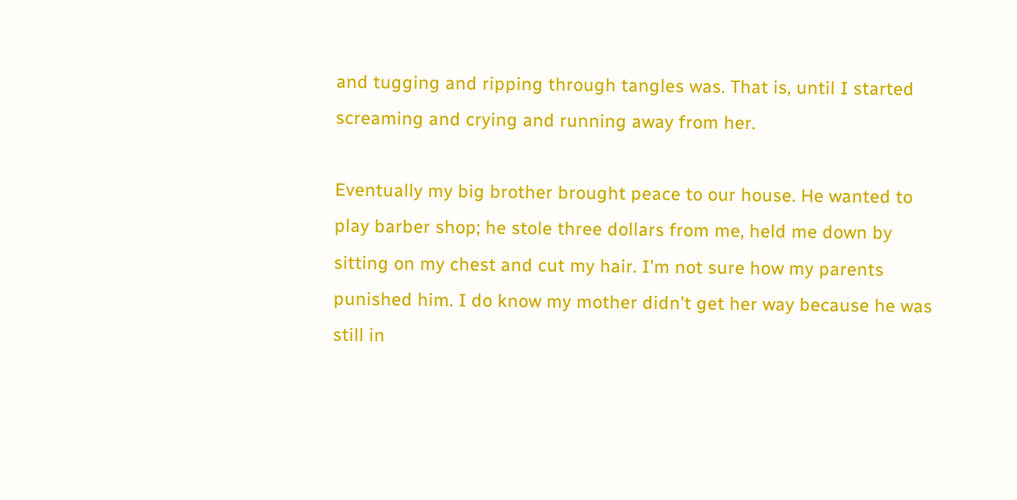and tugging and ripping through tangles was. That is, until I started screaming and crying and running away from her.

Eventually my big brother brought peace to our house. He wanted to play barber shop; he stole three dollars from me, held me down by sitting on my chest and cut my hair. I'm not sure how my parents punished him. I do know my mother didn't get her way because he was still in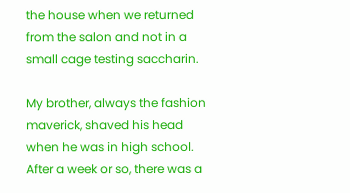the house when we returned from the salon and not in a small cage testing saccharin.

My brother, always the fashion maverick, shaved his head when he was in high school. After a week or so, there was a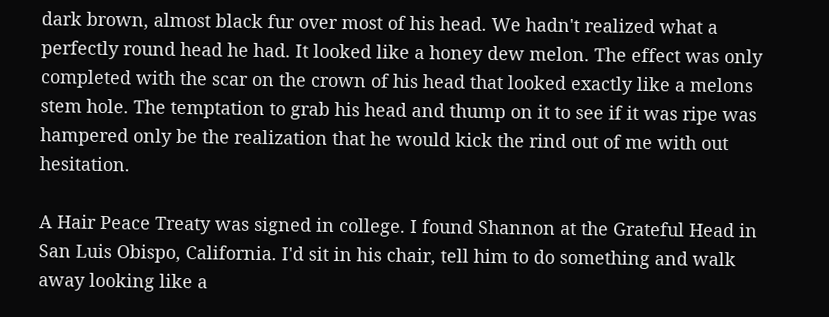dark brown, almost black fur over most of his head. We hadn't realized what a perfectly round head he had. It looked like a honey dew melon. The effect was only completed with the scar on the crown of his head that looked exactly like a melons stem hole. The temptation to grab his head and thump on it to see if it was ripe was hampered only be the realization that he would kick the rind out of me with out hesitation.

A Hair Peace Treaty was signed in college. I found Shannon at the Grateful Head in San Luis Obispo, California. I'd sit in his chair, tell him to do something and walk away looking like a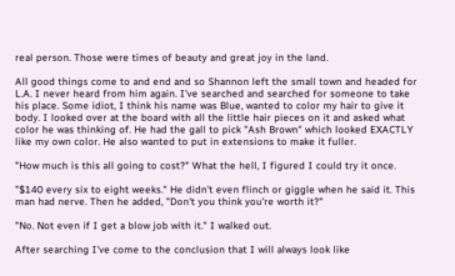real person. Those were times of beauty and great joy in the land.

All good things come to and end and so Shannon left the small town and headed for L.A. I never heard from him again. I've searched and searched for someone to take his place. Some idiot, I think his name was Blue, wanted to color my hair to give it body. I looked over at the board with all the little hair pieces on it and asked what color he was thinking of. He had the gall to pick "Ash Brown" which looked EXACTLY like my own color. He also wanted to put in extensions to make it fuller.

"How much is this all going to cost?" What the hell, I figured I could try it once.

"$140 every six to eight weeks." He didn't even flinch or giggle when he said it. This man had nerve. Then he added, "Don't you think you're worth it?"

"No. Not even if I get a blow job with it." I walked out.

After searching I've come to the conclusion that I will always look like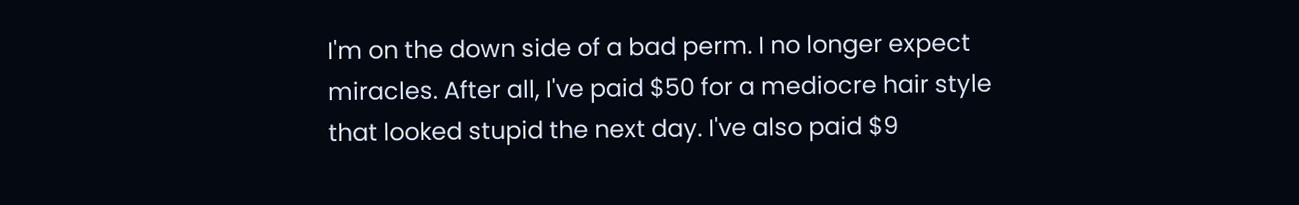I'm on the down side of a bad perm. I no longer expect miracles. After all, I've paid $50 for a mediocre hair style that looked stupid the next day. I've also paid $9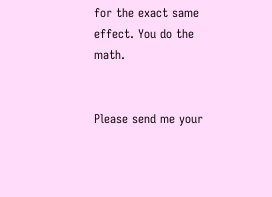for the exact same effect. You do the math.


Please send me your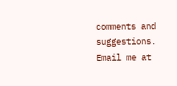comments and suggestions. Email me at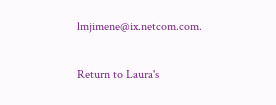lmjimene@ix.netcom.com.

Return to Laura's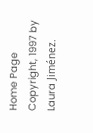Home Page
Copyright, 1997 by Laura Jiménez.